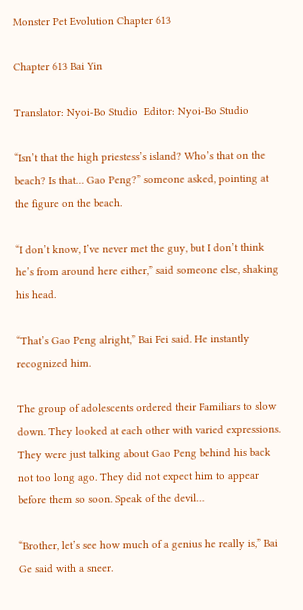Monster Pet Evolution Chapter 613

Chapter 613 Bai Yin

Translator: Nyoi-Bo Studio  Editor: Nyoi-Bo Studio

“Isn’t that the high priestess’s island? Who’s that on the beach? Is that… Gao Peng?” someone asked, pointing at the figure on the beach.

“I don’t know, I’ve never met the guy, but I don’t think he’s from around here either,” said someone else, shaking his head.

“That’s Gao Peng alright,” Bai Fei said. He instantly recognized him.

The group of adolescents ordered their Familiars to slow down. They looked at each other with varied expressions. They were just talking about Gao Peng behind his back not too long ago. They did not expect him to appear before them so soon. Speak of the devil…

“Brother, let’s see how much of a genius he really is,” Bai Ge said with a sneer.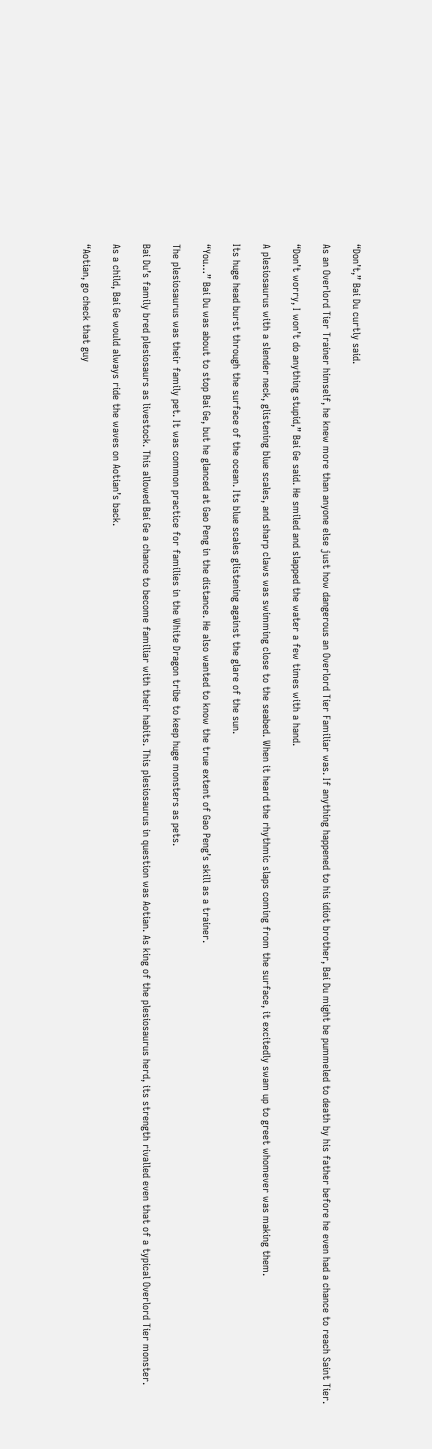“Don’t,” Bai Du curtly said.

As an Overlord Tier Trainer himself, he knew more than anyone else just how dangerous an Overlord Tier Familiar was. If anything happened to his idiot brother, Bai Du might be pummeled to death by his father before he even had a chance to reach Saint Tier.

“Don’t worry, I won’t do anything stupid,” Bai Ge said. He smiled and slapped the water a few times with a hand.

A plesiosaurus with a slender neck, glistening blue scales, and sharp claws was swimming close to the seabed. When it heard the rhythmic slaps coming from the surface, it excitedly swam up to greet whomever was making them.

Its huge head burst through the surface of the ocean. Its blue scales glistening against the glare of the sun.

“You…” Bai Du was about to stop Bai Ge, but he glanced at Gao Peng in the distance. He also wanted to know the true extent of Gao Peng’s skill as a trainer.

The plesiosaurus was their family pet. It was common practice for families in the White Dragon tribe to keep huge monsters as pets.

Bai Du’s family bred plesiosaurs as livestock. This allowed Bai Ge a chance to become familiar with their habits. This plesiosaurus in question was Aotian. As king of the plesiosaurus herd, its strength rivalled even that of a typical Overlord Tier monster.

As a child, Bai Ge would always ride the waves on Aotian’s back.

“Aotian, go check that guy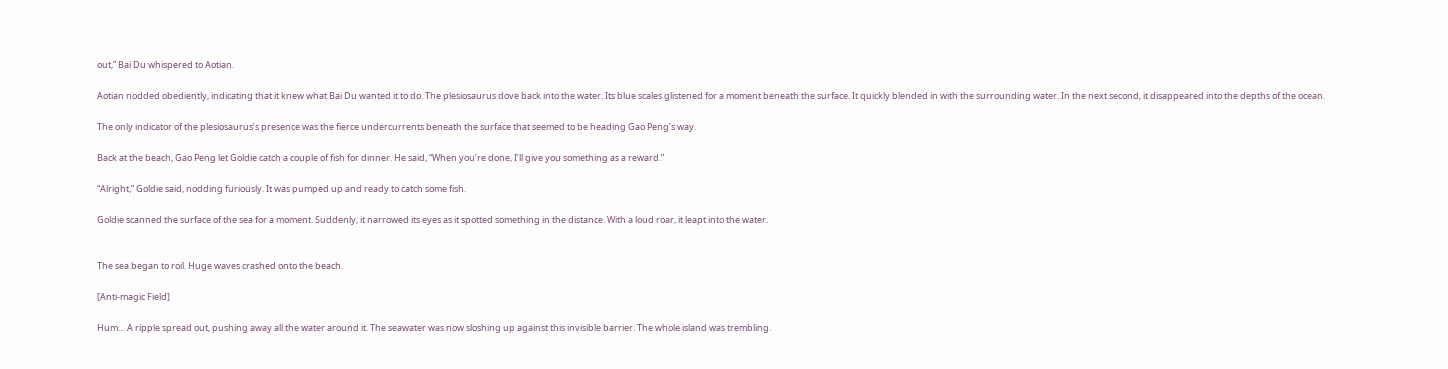out,” Bai Du whispered to Aotian.

Aotian nodded obediently, indicating that it knew what Bai Du wanted it to do. The plesiosaurus dove back into the water. Its blue scales glistened for a moment beneath the surface. It quickly blended in with the surrounding water. In the next second, it disappeared into the depths of the ocean.

The only indicator of the plesiosaurus’s presence was the fierce undercurrents beneath the surface that seemed to be heading Gao Peng’s way.

Back at the beach, Gao Peng let Goldie catch a couple of fish for dinner. He said, “When you’re done, I’ll give you something as a reward.”

“Alright,” Goldie said, nodding furiously. It was pumped up and ready to catch some fish.

Goldie scanned the surface of the sea for a moment. Suddenly, it narrowed its eyes as it spotted something in the distance. With a loud roar, it leapt into the water.


The sea began to roil. Huge waves crashed onto the beach.

[Anti-magic Field]

Hum… A ripple spread out, pushing away all the water around it. The seawater was now sloshing up against this invisible barrier. The whole island was trembling.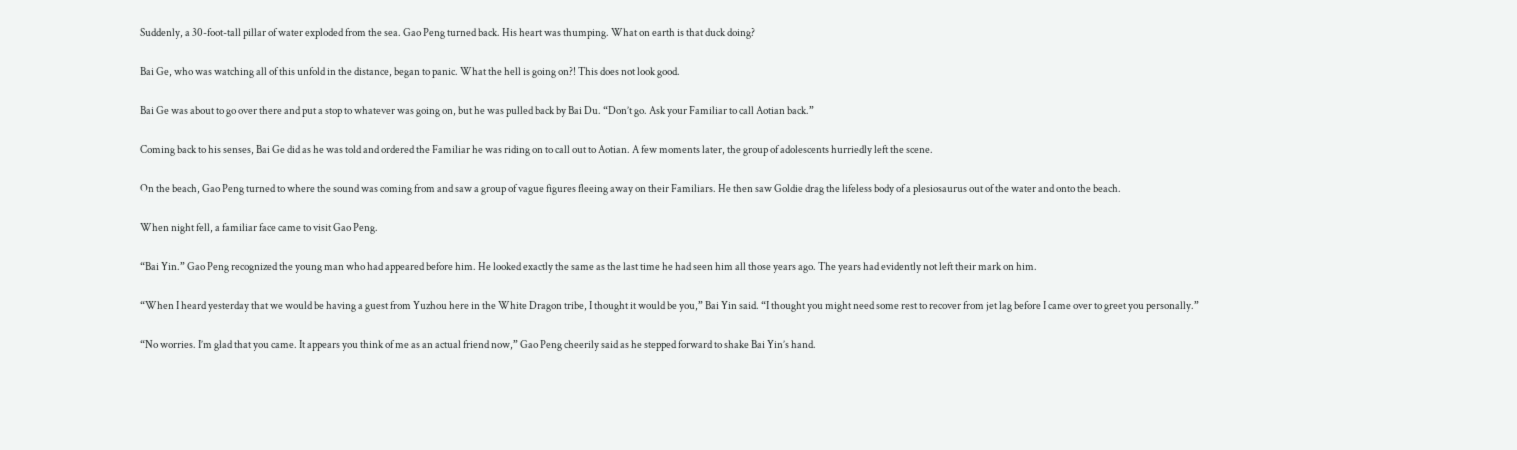Suddenly, a 30-foot-tall pillar of water exploded from the sea. Gao Peng turned back. His heart was thumping. What on earth is that duck doing?

Bai Ge, who was watching all of this unfold in the distance, began to panic. What the hell is going on?! This does not look good.

Bai Ge was about to go over there and put a stop to whatever was going on, but he was pulled back by Bai Du. “Don’t go. Ask your Familiar to call Aotian back.”

Coming back to his senses, Bai Ge did as he was told and ordered the Familiar he was riding on to call out to Aotian. A few moments later, the group of adolescents hurriedly left the scene.

On the beach, Gao Peng turned to where the sound was coming from and saw a group of vague figures fleeing away on their Familiars. He then saw Goldie drag the lifeless body of a plesiosaurus out of the water and onto the beach.

When night fell, a familiar face came to visit Gao Peng.

“Bai Yin.” Gao Peng recognized the young man who had appeared before him. He looked exactly the same as the last time he had seen him all those years ago. The years had evidently not left their mark on him.

“When I heard yesterday that we would be having a guest from Yuzhou here in the White Dragon tribe, I thought it would be you,” Bai Yin said. “I thought you might need some rest to recover from jet lag before I came over to greet you personally.”

“No worries. I’m glad that you came. It appears you think of me as an actual friend now,” Gao Peng cheerily said as he stepped forward to shake Bai Yin’s hand.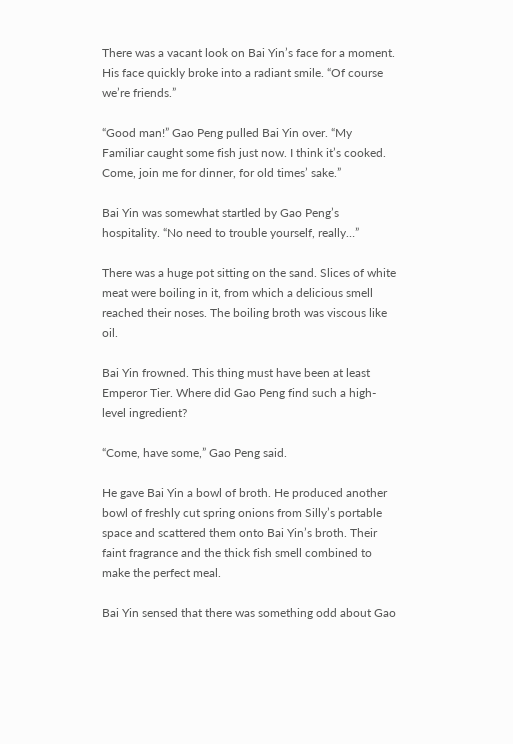There was a vacant look on Bai Yin’s face for a moment. His face quickly broke into a radiant smile. “Of course we’re friends.”

“Good man!” Gao Peng pulled Bai Yin over. “My Familiar caught some fish just now. I think it’s cooked. Come, join me for dinner, for old times’ sake.”

Bai Yin was somewhat startled by Gao Peng’s hospitality. “No need to trouble yourself, really…”

There was a huge pot sitting on the sand. Slices of white meat were boiling in it, from which a delicious smell reached their noses. The boiling broth was viscous like oil.

Bai Yin frowned. This thing must have been at least Emperor Tier. Where did Gao Peng find such a high-level ingredient?

“Come, have some,” Gao Peng said.

He gave Bai Yin a bowl of broth. He produced another bowl of freshly cut spring onions from Silly’s portable space and scattered them onto Bai Yin’s broth. Their faint fragrance and the thick fish smell combined to make the perfect meal.

Bai Yin sensed that there was something odd about Gao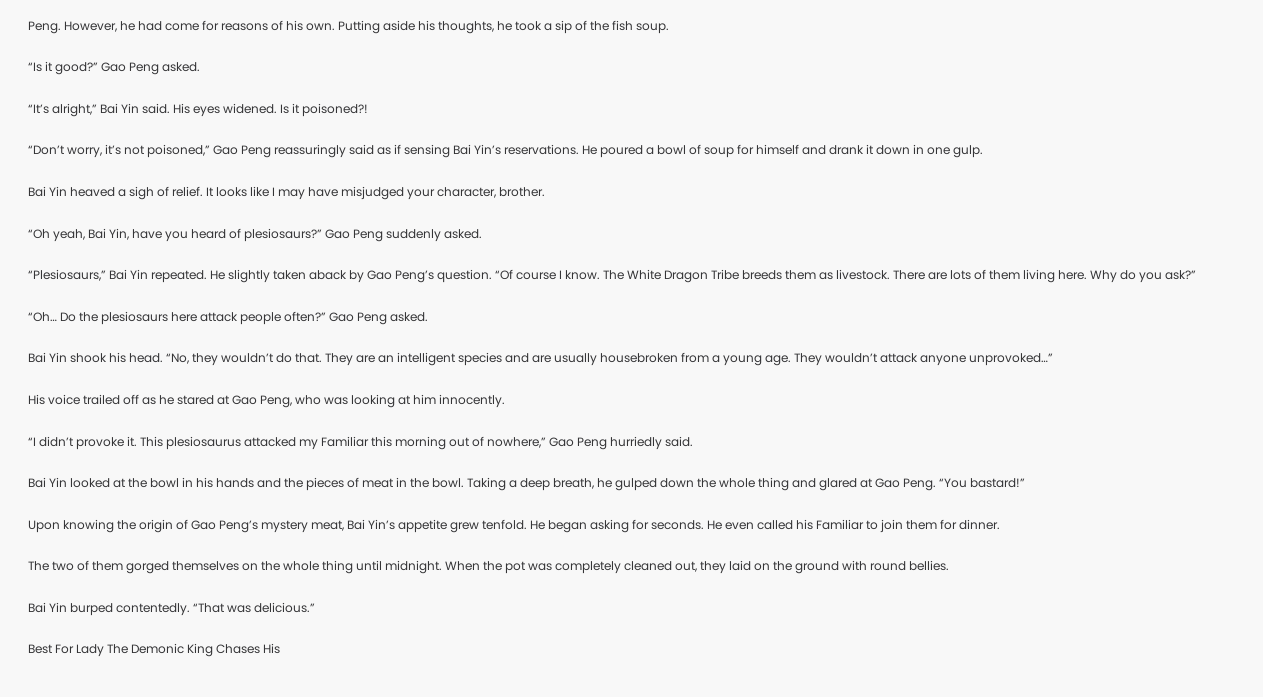Peng. However, he had come for reasons of his own. Putting aside his thoughts, he took a sip of the fish soup.

“Is it good?” Gao Peng asked.

“It’s alright,” Bai Yin said. His eyes widened. Is it poisoned?!

“Don’t worry, it’s not poisoned,” Gao Peng reassuringly said as if sensing Bai Yin’s reservations. He poured a bowl of soup for himself and drank it down in one gulp.

Bai Yin heaved a sigh of relief. It looks like I may have misjudged your character, brother.

“Oh yeah, Bai Yin, have you heard of plesiosaurs?” Gao Peng suddenly asked.

“Plesiosaurs,” Bai Yin repeated. He slightly taken aback by Gao Peng’s question. “Of course I know. The White Dragon Tribe breeds them as livestock. There are lots of them living here. Why do you ask?”

“Oh… Do the plesiosaurs here attack people often?” Gao Peng asked.

Bai Yin shook his head. “No, they wouldn’t do that. They are an intelligent species and are usually housebroken from a young age. They wouldn’t attack anyone unprovoked…”

His voice trailed off as he stared at Gao Peng, who was looking at him innocently.

“I didn’t provoke it. This plesiosaurus attacked my Familiar this morning out of nowhere,” Gao Peng hurriedly said.

Bai Yin looked at the bowl in his hands and the pieces of meat in the bowl. Taking a deep breath, he gulped down the whole thing and glared at Gao Peng. “You bastard!”

Upon knowing the origin of Gao Peng’s mystery meat, Bai Yin’s appetite grew tenfold. He began asking for seconds. He even called his Familiar to join them for dinner.

The two of them gorged themselves on the whole thing until midnight. When the pot was completely cleaned out, they laid on the ground with round bellies.

Bai Yin burped contentedly. “That was delicious.”

Best For Lady The Demonic King Chases His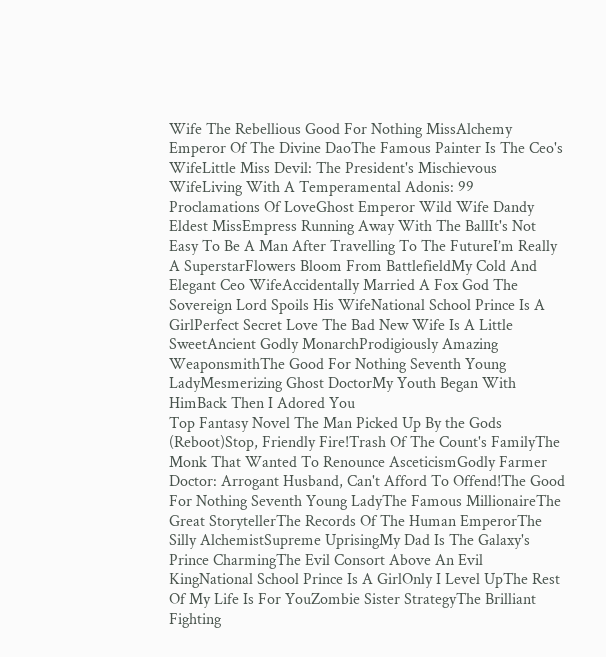Wife The Rebellious Good For Nothing MissAlchemy Emperor Of The Divine DaoThe Famous Painter Is The Ceo's WifeLittle Miss Devil: The President's Mischievous WifeLiving With A Temperamental Adonis: 99 Proclamations Of LoveGhost Emperor Wild Wife Dandy Eldest MissEmpress Running Away With The BallIt's Not Easy To Be A Man After Travelling To The FutureI’m Really A SuperstarFlowers Bloom From BattlefieldMy Cold And Elegant Ceo WifeAccidentally Married A Fox God The Sovereign Lord Spoils His WifeNational School Prince Is A GirlPerfect Secret Love The Bad New Wife Is A Little SweetAncient Godly MonarchProdigiously Amazing WeaponsmithThe Good For Nothing Seventh Young LadyMesmerizing Ghost DoctorMy Youth Began With HimBack Then I Adored You
Top Fantasy Novel The Man Picked Up By the Gods (Reboot)Stop, Friendly Fire!Trash Of The Count's FamilyThe Monk That Wanted To Renounce AsceticismGodly Farmer Doctor: Arrogant Husband, Can't Afford To Offend!The Good For Nothing Seventh Young LadyThe Famous MillionaireThe Great StorytellerThe Records Of The Human EmperorThe Silly AlchemistSupreme UprisingMy Dad Is The Galaxy's Prince CharmingThe Evil Consort Above An Evil KingNational School Prince Is A GirlOnly I Level UpThe Rest Of My Life Is For YouZombie Sister StrategyThe Brilliant Fighting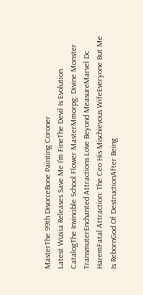MasterThe 99th DivorceBone Painting Coroner
Latest Wuxia Releases Save Me I'm FineThe Devil Is Evolution CatalogThe Invincible School Flower MasterMmorpg: Divine Monster TransmuterEnchanted Attractions Love Beyond MeasureMarvel Dc HaremFatal Attraction: The Ceo His Mischievous WifeEveryone But Me Is RebornGod Of DestructionAfter Being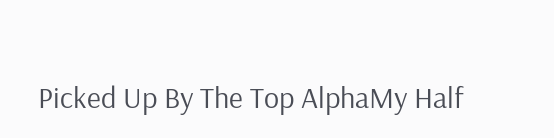Picked Up By The Top AlphaMy Half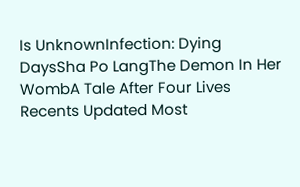Is UnknownInfection: Dying DaysSha Po LangThe Demon In Her WombA Tale After Four Lives
Recents Updated Most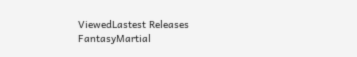ViewedLastest Releases
FantasyMartial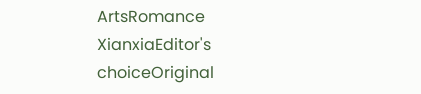ArtsRomance
XianxiaEditor's choiceOriginal